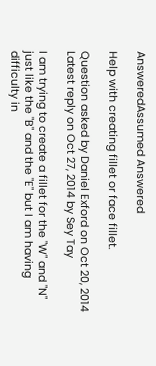AnsweredAssumed Answered

Help with creating fillet or face fillet.

Question asked by Daniel Exford on Oct 20, 2014
Latest reply on Oct 27, 2014 by Sey Tay

I am trying to create a fillet for the "W" and "N" just like the "B" and the "E" but I am having difficulty in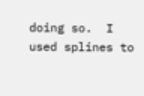doing so.  I used splines to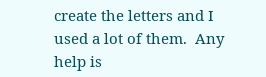create the letters and I used a lot of them.  Any help is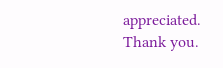appreciated.  Thank you.